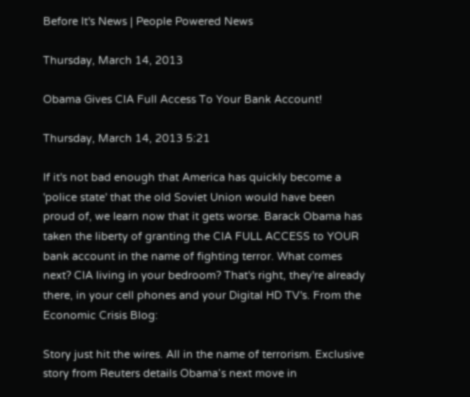Before It's News | People Powered News

Thursday, March 14, 2013

Obama Gives CIA Full Access To Your Bank Account!

Thursday, March 14, 2013 5:21

If it's not bad enough that America has quickly become a 'police state' that the old Soviet Union would have been proud of, we learn now that it gets worse. Barack Obama has taken the liberty of granting the CIA FULL ACCESS to YOUR bank account in the name of fighting terror. What comes next? CIA living in your bedroom? That's right, they're already there, in your cell phones and your Digital HD TV's. From the Economic Crisis Blog:

Story just hit the wires. All in the name of terrorism. Exclusive story from Reuters details Obama’s next move in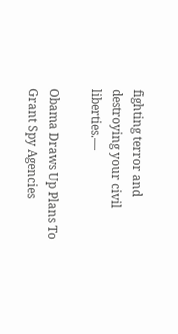fighting terror and destroying your civil liberties.—

Obama Draws Up Plans To Grant Spy Agencies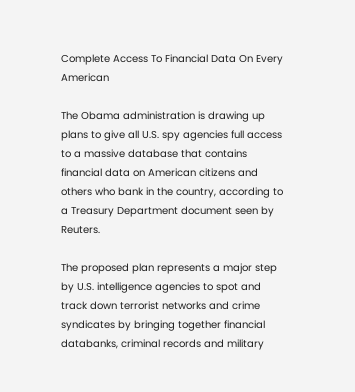Complete Access To Financial Data On Every American

The Obama administration is drawing up plans to give all U.S. spy agencies full access to a massive database that contains financial data on American citizens and others who bank in the country, according to a Treasury Department document seen by Reuters.

The proposed plan represents a major step by U.S. intelligence agencies to spot and track down terrorist networks and crime syndicates by bringing together financial databanks, criminal records and military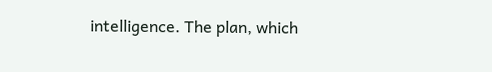intelligence. The plan, which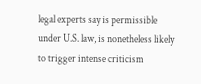legal experts say is permissible under U.S. law, is nonetheless likely to trigger intense criticism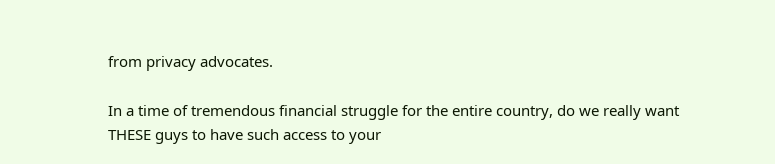from privacy advocates.

In a time of tremendous financial struggle for the entire country, do we really want THESE guys to have such access to your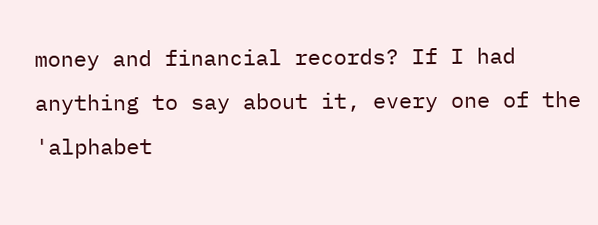money and financial records? If I had anything to say about it, every one of the 'alphabet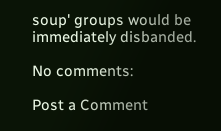soup' groups would be immediately disbanded.

No comments:

Post a Comment